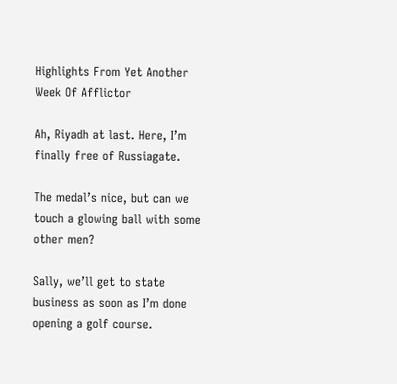Highlights From Yet Another Week Of Afflictor

Ah, Riyadh at last. Here, I’m finally free of Russiagate.

The medal’s nice, but can we touch a glowing ball with some other men?

Sally, we’ll get to state business as soon as I’m done opening a golf course.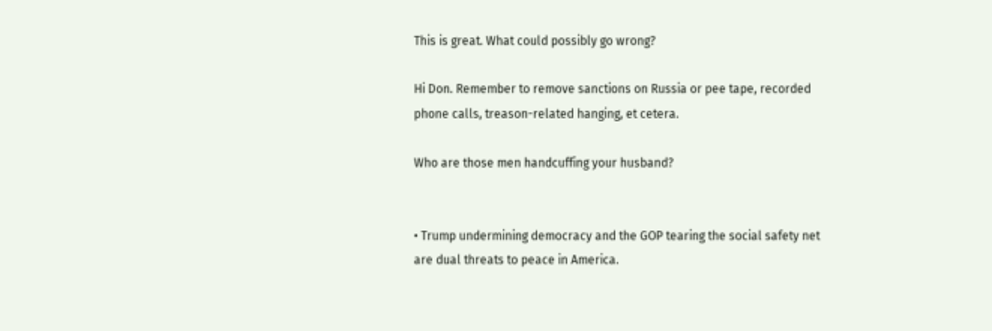This is great. What could possibly go wrong?

Hi Don. Remember to remove sanctions on Russia or pee tape, recorded phone calls, treason-related hanging, et cetera.

Who are those men handcuffing your husband?


• Trump undermining democracy and the GOP tearing the social safety net are dual threats to peace in America.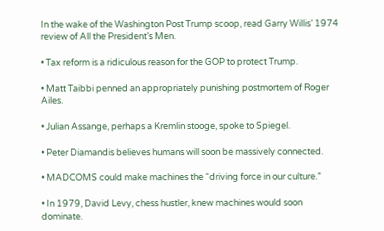In the wake of the Washington Post Trump scoop, read Garry Willis’ 1974 review of All the President’s Men.

• Tax reform is a ridiculous reason for the GOP to protect Trump.

• Matt Taibbi penned an appropriately punishing postmortem of Roger Ailes.

• Julian Assange, perhaps a Kremlin stooge, spoke to Spiegel.

• Peter Diamandis believes humans will soon be massively connected.

• MADCOMS could make machines the “driving force in our culture.”

• In 1979, David Levy, chess hustler, knew machines would soon dominate.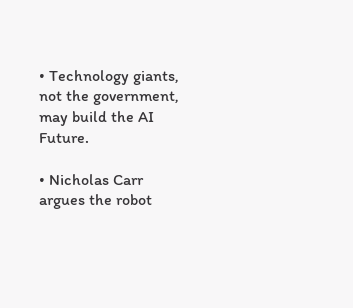• Technology giants, not the government, may build the AI Future.

• Nicholas Carr argues the robot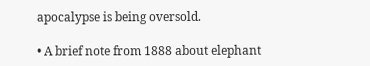apocalypse is being oversold.

• A brief note from 1888 about elephant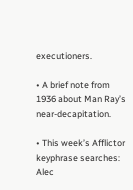executioners.

• A brief note from 1936 about Man Ray’s near-decapitation.

• This week’s Afflictor keyphrase searches: Alec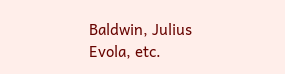Baldwin, Julius Evola, etc.